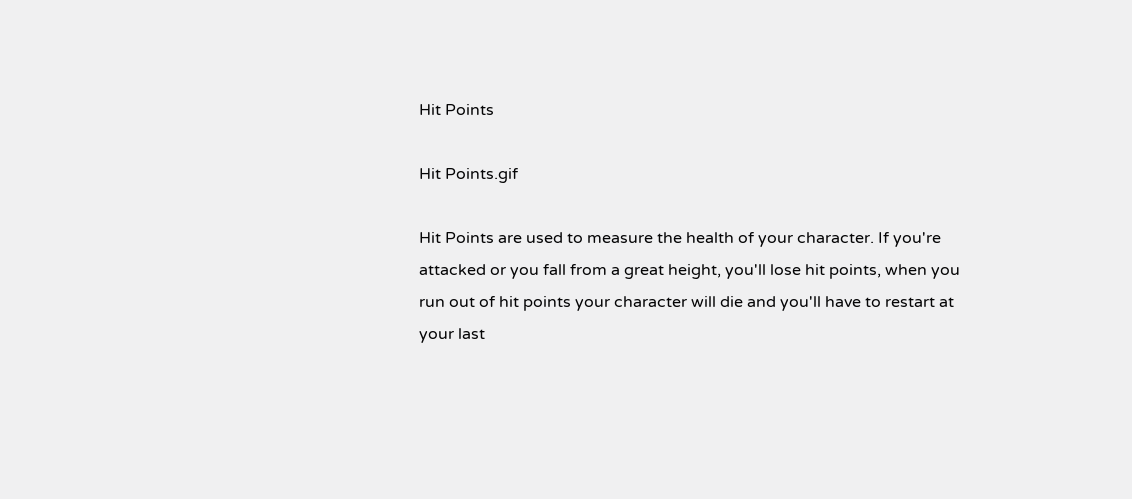Hit Points

Hit Points.gif

Hit Points are used to measure the health of your character. If you're attacked or you fall from a great height, you'll lose hit points, when you run out of hit points your character will die and you'll have to restart at your last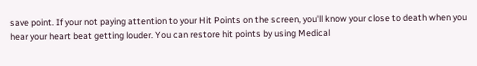save point. If your not paying attention to your Hit Points on the screen, you'll know your close to death when you hear your heart beat getting louder. You can restore hit points by using Medical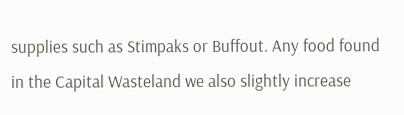supplies such as Stimpaks or Buffout. Any food found in the Capital Wasteland we also slightly increase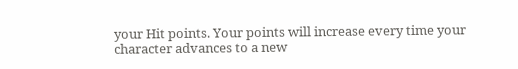your Hit points. Your points will increase every time your character advances to a new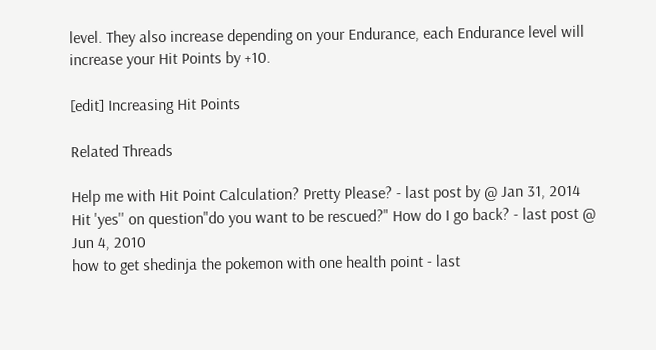level. They also increase depending on your Endurance, each Endurance level will increase your Hit Points by +10.

[edit] Increasing Hit Points

Related Threads

Help me with Hit Point Calculation? Pretty Please? - last post by @ Jan 31, 2014
Hit 'yes'' on question"do you want to be rescued?" How do I go back? - last post @ Jun 4, 2010
how to get shedinja the pokemon with one health point - last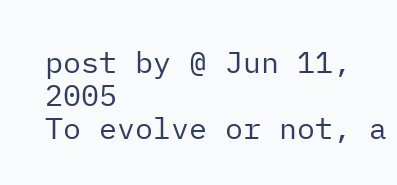post by @ Jun 11, 2005
To evolve or not, a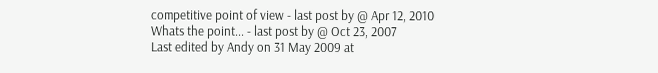competitive point of view - last post by @ Apr 12, 2010
Whats the point... - last post by @ Oct 23, 2007
Last edited by Andy on 31 May 2009 at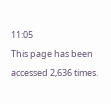11:05
This page has been accessed 2,636 times.